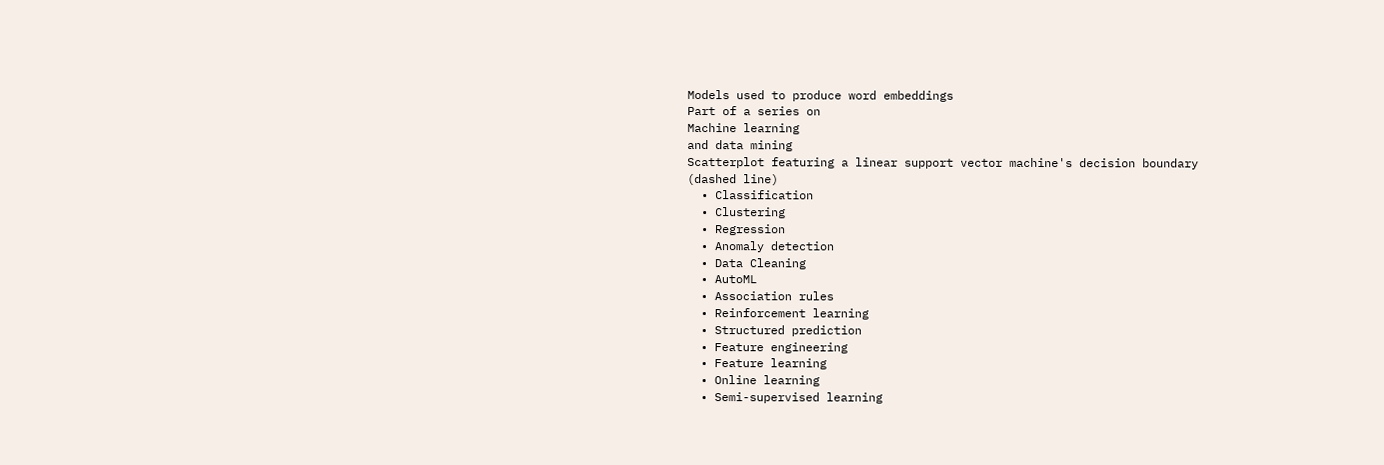Models used to produce word embeddings
Part of a series on
Machine learning
and data mining
Scatterplot featuring a linear support vector machine's decision boundary (dashed line)
  • Classification
  • Clustering
  • Regression
  • Anomaly detection
  • Data Cleaning
  • AutoML
  • Association rules
  • Reinforcement learning
  • Structured prediction
  • Feature engineering
  • Feature learning
  • Online learning
  • Semi-supervised learning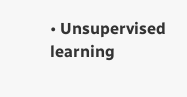• Unsupervised learning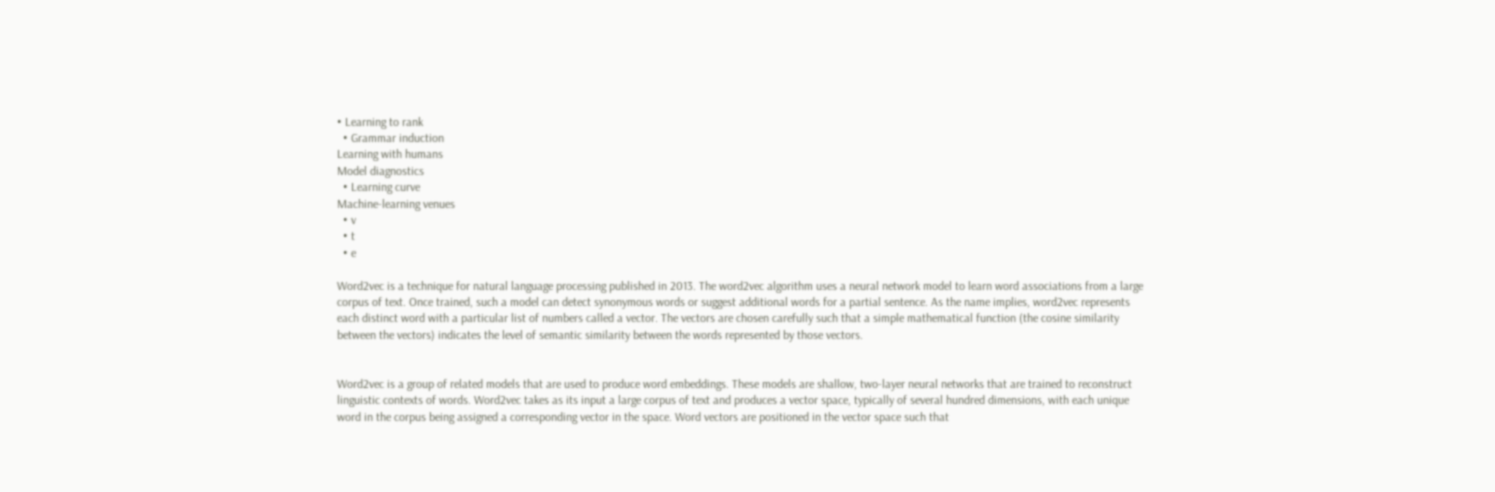• Learning to rank
  • Grammar induction
Learning with humans
Model diagnostics
  • Learning curve
Machine-learning venues
  • v
  • t
  • e

Word2vec is a technique for natural language processing published in 2013. The word2vec algorithm uses a neural network model to learn word associations from a large corpus of text. Once trained, such a model can detect synonymous words or suggest additional words for a partial sentence. As the name implies, word2vec represents each distinct word with a particular list of numbers called a vector. The vectors are chosen carefully such that a simple mathematical function (the cosine similarity between the vectors) indicates the level of semantic similarity between the words represented by those vectors.


Word2vec is a group of related models that are used to produce word embeddings. These models are shallow, two-layer neural networks that are trained to reconstruct linguistic contexts of words. Word2vec takes as its input a large corpus of text and produces a vector space, typically of several hundred dimensions, with each unique word in the corpus being assigned a corresponding vector in the space. Word vectors are positioned in the vector space such that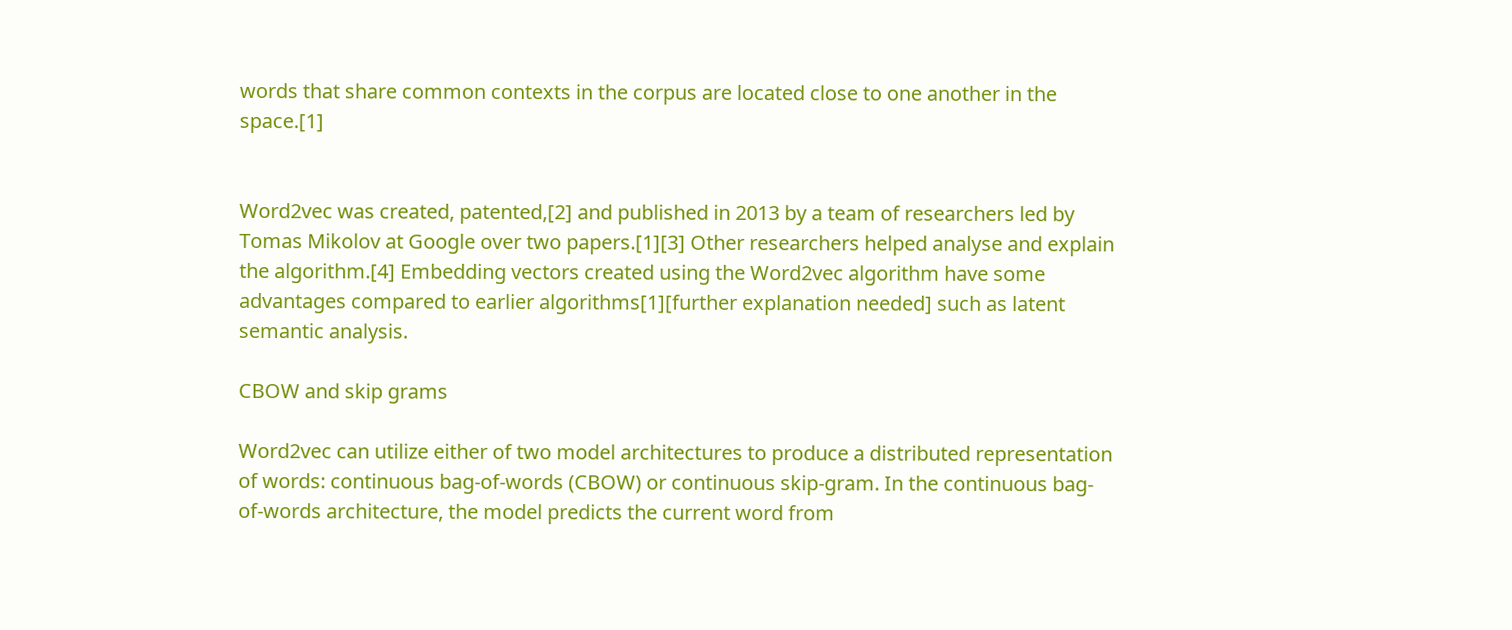words that share common contexts in the corpus are located close to one another in the space.[1]


Word2vec was created, patented,[2] and published in 2013 by a team of researchers led by Tomas Mikolov at Google over two papers.[1][3] Other researchers helped analyse and explain the algorithm.[4] Embedding vectors created using the Word2vec algorithm have some advantages compared to earlier algorithms[1][further explanation needed] such as latent semantic analysis.

CBOW and skip grams

Word2vec can utilize either of two model architectures to produce a distributed representation of words: continuous bag-of-words (CBOW) or continuous skip-gram. In the continuous bag-of-words architecture, the model predicts the current word from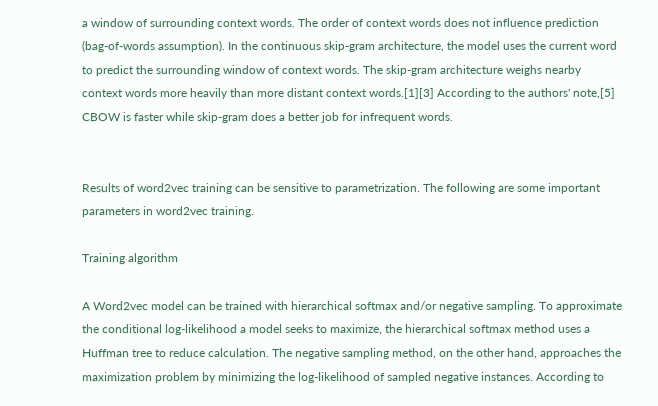a window of surrounding context words. The order of context words does not influence prediction (bag-of-words assumption). In the continuous skip-gram architecture, the model uses the current word to predict the surrounding window of context words. The skip-gram architecture weighs nearby context words more heavily than more distant context words.[1][3] According to the authors' note,[5] CBOW is faster while skip-gram does a better job for infrequent words.


Results of word2vec training can be sensitive to parametrization. The following are some important parameters in word2vec training.

Training algorithm

A Word2vec model can be trained with hierarchical softmax and/or negative sampling. To approximate the conditional log-likelihood a model seeks to maximize, the hierarchical softmax method uses a Huffman tree to reduce calculation. The negative sampling method, on the other hand, approaches the maximization problem by minimizing the log-likelihood of sampled negative instances. According to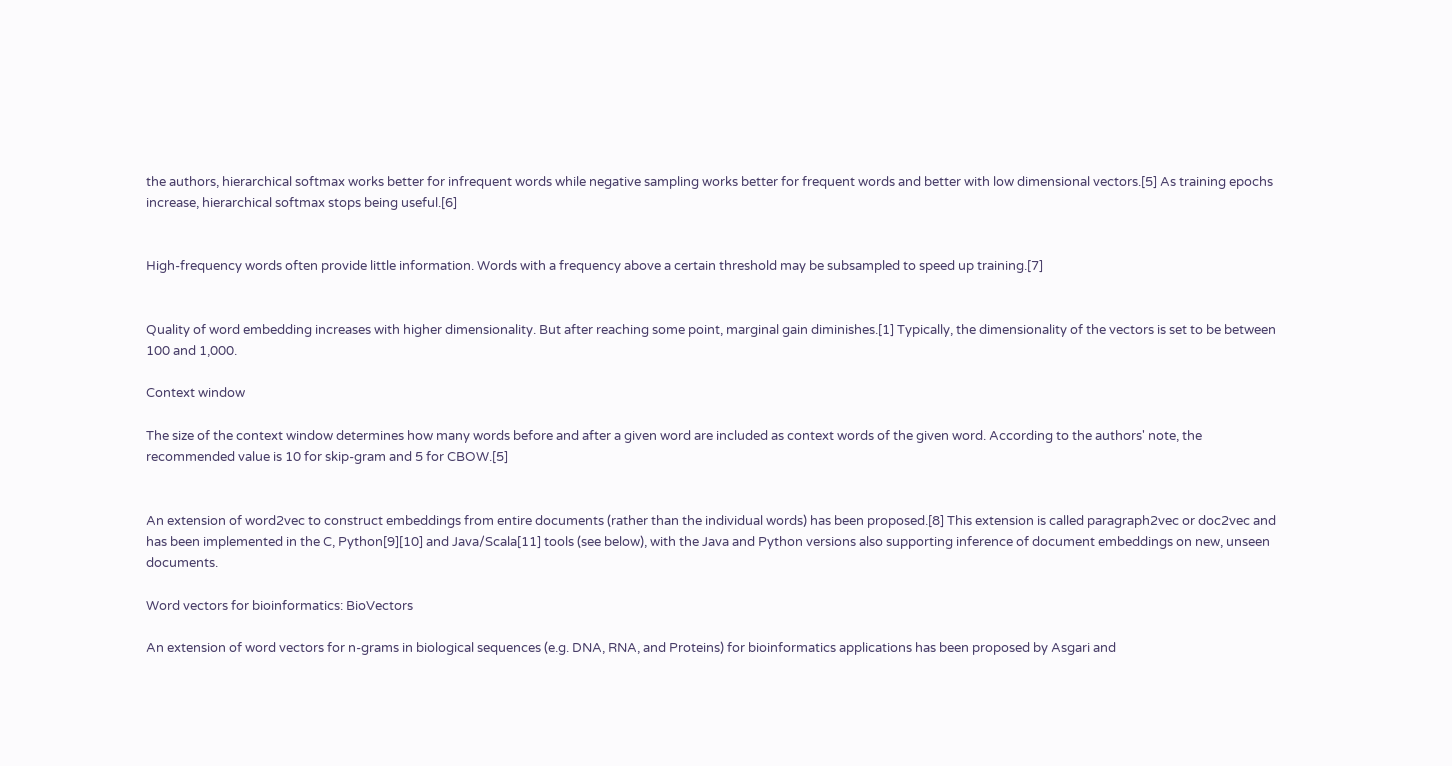the authors, hierarchical softmax works better for infrequent words while negative sampling works better for frequent words and better with low dimensional vectors.[5] As training epochs increase, hierarchical softmax stops being useful.[6]


High-frequency words often provide little information. Words with a frequency above a certain threshold may be subsampled to speed up training.[7]


Quality of word embedding increases with higher dimensionality. But after reaching some point, marginal gain diminishes.[1] Typically, the dimensionality of the vectors is set to be between 100 and 1,000.

Context window

The size of the context window determines how many words before and after a given word are included as context words of the given word. According to the authors' note, the recommended value is 10 for skip-gram and 5 for CBOW.[5]


An extension of word2vec to construct embeddings from entire documents (rather than the individual words) has been proposed.[8] This extension is called paragraph2vec or doc2vec and has been implemented in the C, Python[9][10] and Java/Scala[11] tools (see below), with the Java and Python versions also supporting inference of document embeddings on new, unseen documents.

Word vectors for bioinformatics: BioVectors

An extension of word vectors for n-grams in biological sequences (e.g. DNA, RNA, and Proteins) for bioinformatics applications has been proposed by Asgari and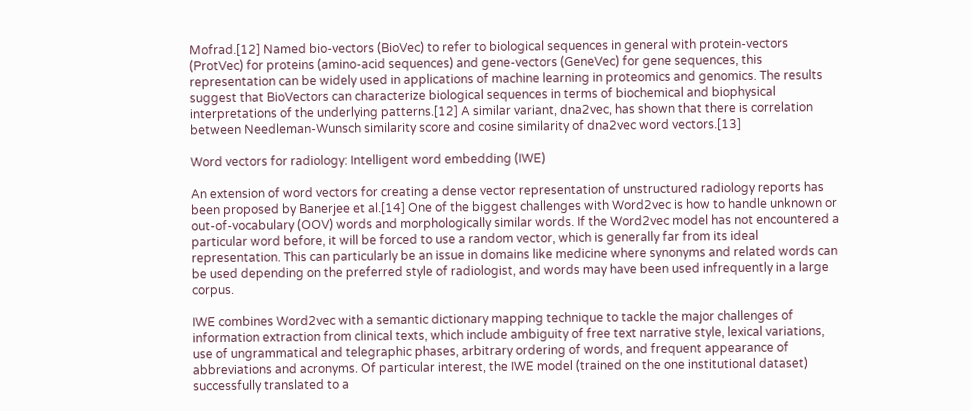Mofrad.[12] Named bio-vectors (BioVec) to refer to biological sequences in general with protein-vectors (ProtVec) for proteins (amino-acid sequences) and gene-vectors (GeneVec) for gene sequences, this representation can be widely used in applications of machine learning in proteomics and genomics. The results suggest that BioVectors can characterize biological sequences in terms of biochemical and biophysical interpretations of the underlying patterns.[12] A similar variant, dna2vec, has shown that there is correlation between Needleman-Wunsch similarity score and cosine similarity of dna2vec word vectors.[13]

Word vectors for radiology: Intelligent word embedding (IWE)

An extension of word vectors for creating a dense vector representation of unstructured radiology reports has been proposed by Banerjee et al.[14] One of the biggest challenges with Word2vec is how to handle unknown or out-of-vocabulary (OOV) words and morphologically similar words. If the Word2vec model has not encountered a particular word before, it will be forced to use a random vector, which is generally far from its ideal representation. This can particularly be an issue in domains like medicine where synonyms and related words can be used depending on the preferred style of radiologist, and words may have been used infrequently in a large corpus.

IWE combines Word2vec with a semantic dictionary mapping technique to tackle the major challenges of information extraction from clinical texts, which include ambiguity of free text narrative style, lexical variations, use of ungrammatical and telegraphic phases, arbitrary ordering of words, and frequent appearance of abbreviations and acronyms. Of particular interest, the IWE model (trained on the one institutional dataset) successfully translated to a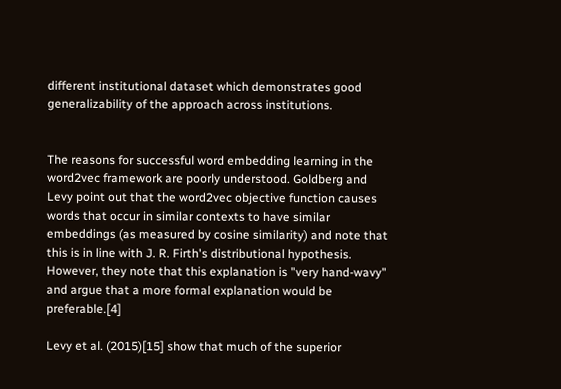different institutional dataset which demonstrates good generalizability of the approach across institutions.


The reasons for successful word embedding learning in the word2vec framework are poorly understood. Goldberg and Levy point out that the word2vec objective function causes words that occur in similar contexts to have similar embeddings (as measured by cosine similarity) and note that this is in line with J. R. Firth's distributional hypothesis. However, they note that this explanation is "very hand-wavy" and argue that a more formal explanation would be preferable.[4]

Levy et al. (2015)[15] show that much of the superior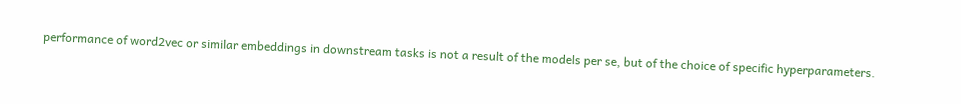performance of word2vec or similar embeddings in downstream tasks is not a result of the models per se, but of the choice of specific hyperparameters.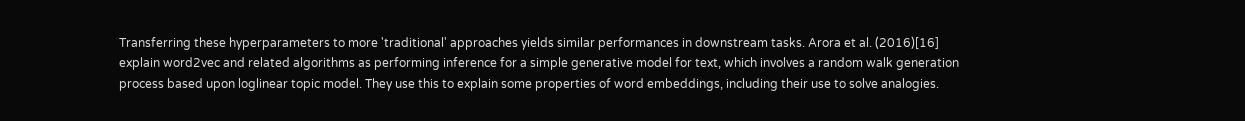Transferring these hyperparameters to more 'traditional' approaches yields similar performances in downstream tasks. Arora et al. (2016)[16] explain word2vec and related algorithms as performing inference for a simple generative model for text, which involves a random walk generation process based upon loglinear topic model. They use this to explain some properties of word embeddings, including their use to solve analogies.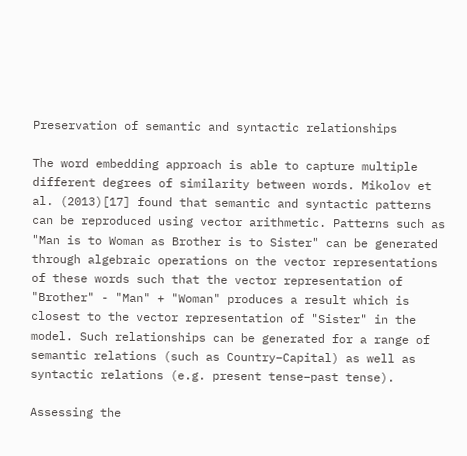Preservation of semantic and syntactic relationships

The word embedding approach is able to capture multiple different degrees of similarity between words. Mikolov et al. (2013)[17] found that semantic and syntactic patterns can be reproduced using vector arithmetic. Patterns such as "Man is to Woman as Brother is to Sister" can be generated through algebraic operations on the vector representations of these words such that the vector representation of "Brother" - "Man" + "Woman" produces a result which is closest to the vector representation of "Sister" in the model. Such relationships can be generated for a range of semantic relations (such as Country–Capital) as well as syntactic relations (e.g. present tense–past tense).

Assessing the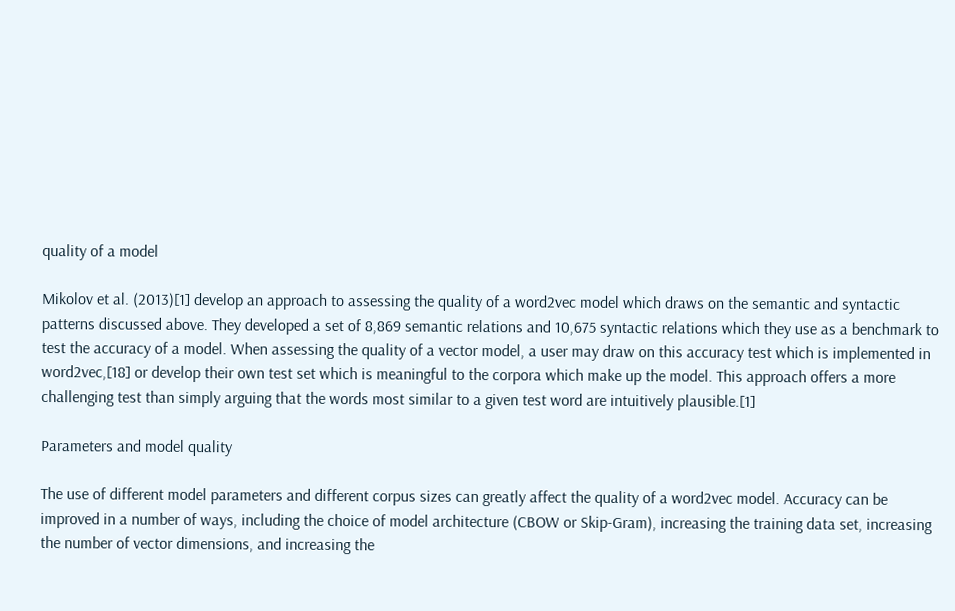quality of a model

Mikolov et al. (2013)[1] develop an approach to assessing the quality of a word2vec model which draws on the semantic and syntactic patterns discussed above. They developed a set of 8,869 semantic relations and 10,675 syntactic relations which they use as a benchmark to test the accuracy of a model. When assessing the quality of a vector model, a user may draw on this accuracy test which is implemented in word2vec,[18] or develop their own test set which is meaningful to the corpora which make up the model. This approach offers a more challenging test than simply arguing that the words most similar to a given test word are intuitively plausible.[1]

Parameters and model quality

The use of different model parameters and different corpus sizes can greatly affect the quality of a word2vec model. Accuracy can be improved in a number of ways, including the choice of model architecture (CBOW or Skip-Gram), increasing the training data set, increasing the number of vector dimensions, and increasing the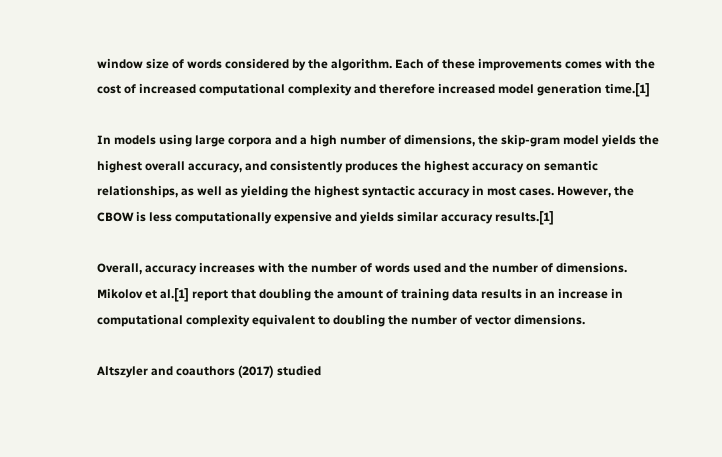window size of words considered by the algorithm. Each of these improvements comes with the cost of increased computational complexity and therefore increased model generation time.[1]

In models using large corpora and a high number of dimensions, the skip-gram model yields the highest overall accuracy, and consistently produces the highest accuracy on semantic relationships, as well as yielding the highest syntactic accuracy in most cases. However, the CBOW is less computationally expensive and yields similar accuracy results.[1]

Overall, accuracy increases with the number of words used and the number of dimensions. Mikolov et al.[1] report that doubling the amount of training data results in an increase in computational complexity equivalent to doubling the number of vector dimensions.

Altszyler and coauthors (2017) studied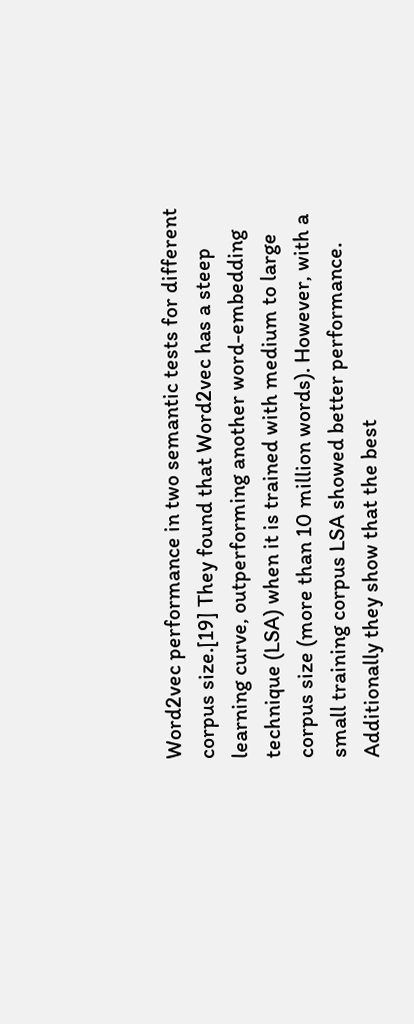Word2vec performance in two semantic tests for different corpus size.[19] They found that Word2vec has a steep learning curve, outperforming another word-embedding technique (LSA) when it is trained with medium to large corpus size (more than 10 million words). However, with a small training corpus LSA showed better performance. Additionally they show that the best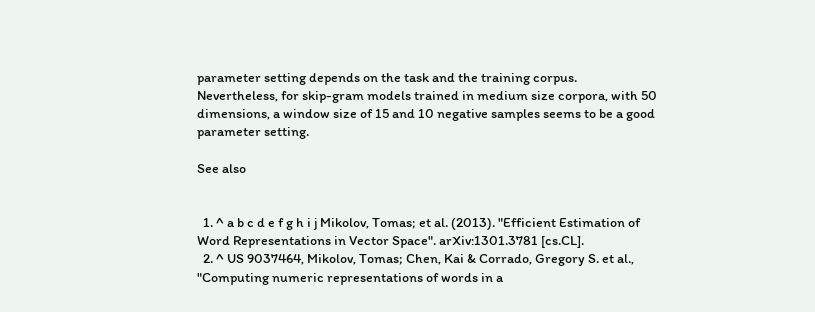parameter setting depends on the task and the training corpus. Nevertheless, for skip-gram models trained in medium size corpora, with 50 dimensions, a window size of 15 and 10 negative samples seems to be a good parameter setting.

See also


  1. ^ a b c d e f g h i j Mikolov, Tomas; et al. (2013). "Efficient Estimation of Word Representations in Vector Space". arXiv:1301.3781 [cs.CL].
  2. ^ US 9037464, Mikolov, Tomas; Chen, Kai & Corrado, Gregory S. et al., "Computing numeric representations of words in a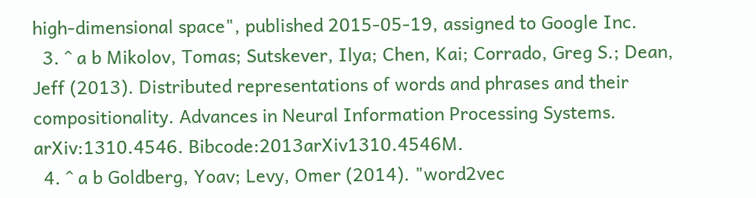high-dimensional space", published 2015-05-19, assigned to Google Inc.
  3. ^ a b Mikolov, Tomas; Sutskever, Ilya; Chen, Kai; Corrado, Greg S.; Dean, Jeff (2013). Distributed representations of words and phrases and their compositionality. Advances in Neural Information Processing Systems. arXiv:1310.4546. Bibcode:2013arXiv1310.4546M.
  4. ^ a b Goldberg, Yoav; Levy, Omer (2014). "word2vec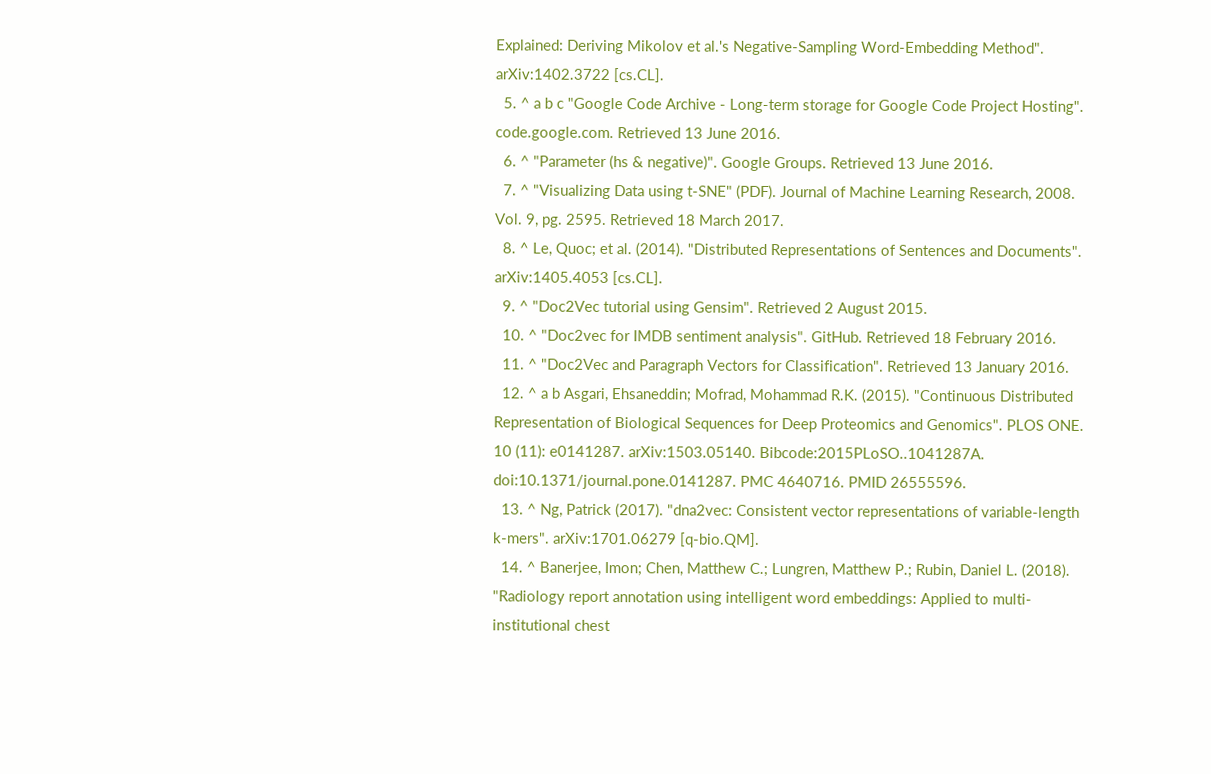Explained: Deriving Mikolov et al.'s Negative-Sampling Word-Embedding Method". arXiv:1402.3722 [cs.CL].
  5. ^ a b c "Google Code Archive - Long-term storage for Google Code Project Hosting". code.google.com. Retrieved 13 June 2016.
  6. ^ "Parameter (hs & negative)". Google Groups. Retrieved 13 June 2016.
  7. ^ "Visualizing Data using t-SNE" (PDF). Journal of Machine Learning Research, 2008. Vol. 9, pg. 2595. Retrieved 18 March 2017.
  8. ^ Le, Quoc; et al. (2014). "Distributed Representations of Sentences and Documents". arXiv:1405.4053 [cs.CL].
  9. ^ "Doc2Vec tutorial using Gensim". Retrieved 2 August 2015.
  10. ^ "Doc2vec for IMDB sentiment analysis". GitHub. Retrieved 18 February 2016.
  11. ^ "Doc2Vec and Paragraph Vectors for Classification". Retrieved 13 January 2016.
  12. ^ a b Asgari, Ehsaneddin; Mofrad, Mohammad R.K. (2015). "Continuous Distributed Representation of Biological Sequences for Deep Proteomics and Genomics". PLOS ONE. 10 (11): e0141287. arXiv:1503.05140. Bibcode:2015PLoSO..1041287A. doi:10.1371/journal.pone.0141287. PMC 4640716. PMID 26555596.
  13. ^ Ng, Patrick (2017). "dna2vec: Consistent vector representations of variable-length k-mers". arXiv:1701.06279 [q-bio.QM].
  14. ^ Banerjee, Imon; Chen, Matthew C.; Lungren, Matthew P.; Rubin, Daniel L. (2018). "Radiology report annotation using intelligent word embeddings: Applied to multi-institutional chest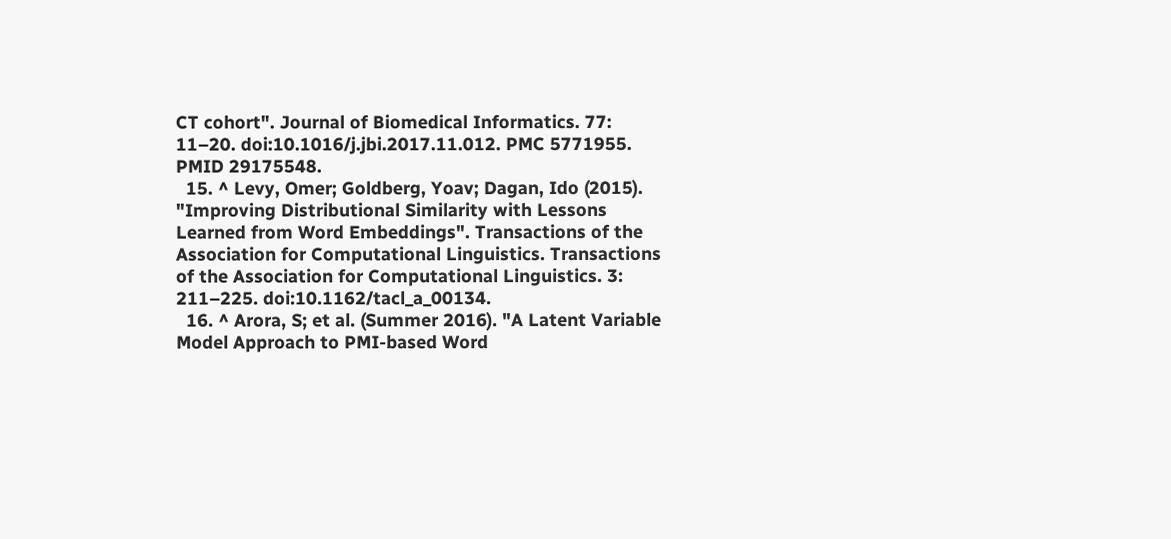CT cohort". Journal of Biomedical Informatics. 77: 11–20. doi:10.1016/j.jbi.2017.11.012. PMC 5771955. PMID 29175548.
  15. ^ Levy, Omer; Goldberg, Yoav; Dagan, Ido (2015). "Improving Distributional Similarity with Lessons Learned from Word Embeddings". Transactions of the Association for Computational Linguistics. Transactions of the Association for Computational Linguistics. 3: 211–225. doi:10.1162/tacl_a_00134.
  16. ^ Arora, S; et al. (Summer 2016). "A Latent Variable Model Approach to PMI-based Word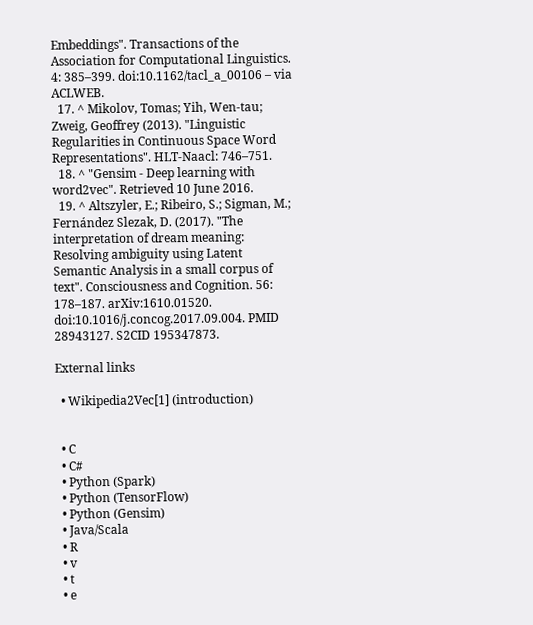Embeddings". Transactions of the Association for Computational Linguistics. 4: 385–399. doi:10.1162/tacl_a_00106 – via ACLWEB.
  17. ^ Mikolov, Tomas; Yih, Wen-tau; Zweig, Geoffrey (2013). "Linguistic Regularities in Continuous Space Word Representations". HLT-Naacl: 746–751.
  18. ^ "Gensim - Deep learning with word2vec". Retrieved 10 June 2016.
  19. ^ Altszyler, E.; Ribeiro, S.; Sigman, M.; Fernández Slezak, D. (2017). "The interpretation of dream meaning: Resolving ambiguity using Latent Semantic Analysis in a small corpus of text". Consciousness and Cognition. 56: 178–187. arXiv:1610.01520. doi:10.1016/j.concog.2017.09.004. PMID 28943127. S2CID 195347873.

External links

  • Wikipedia2Vec[1] (introduction)


  • C
  • C#
  • Python (Spark)
  • Python (TensorFlow)
  • Python (Gensim)
  • Java/Scala
  • R
  • v
  • t
  • e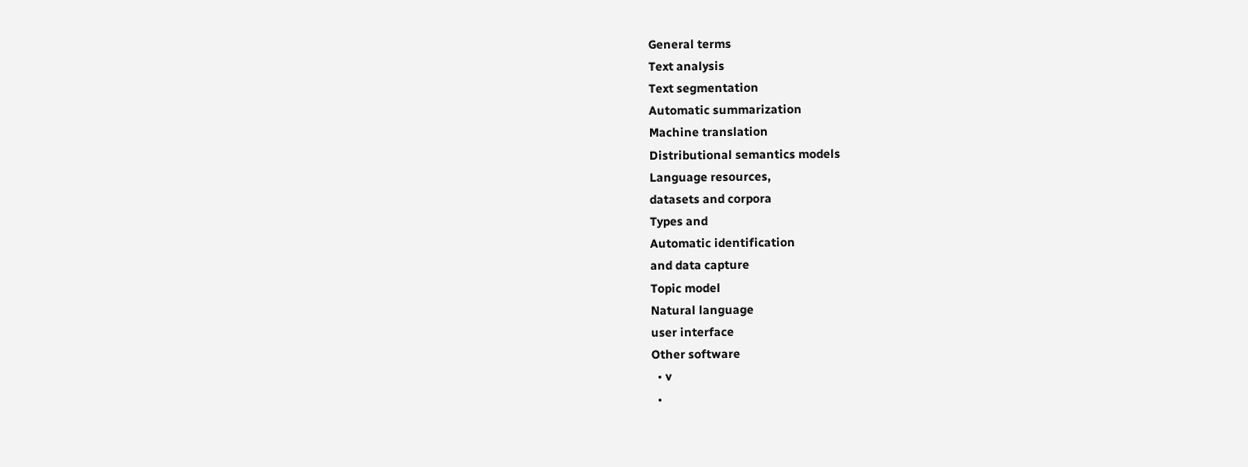General terms
Text analysis
Text segmentation
Automatic summarization
Machine translation
Distributional semantics models
Language resources,
datasets and corpora
Types and
Automatic identification
and data capture
Topic model
Natural language
user interface
Other software
  • v
  •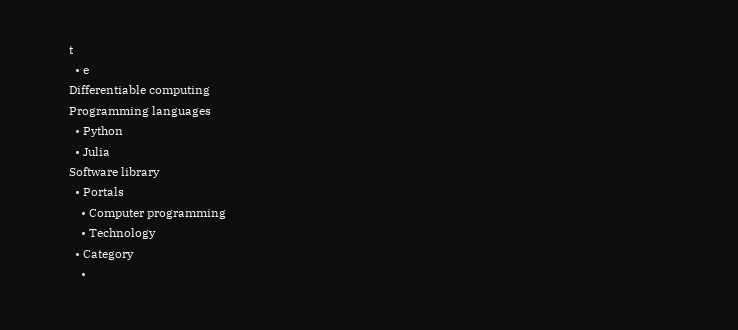t
  • e
Differentiable computing
Programming languages
  • Python
  • Julia
Software library
  • Portals
    • Computer programming
    • Technology
  • Category
    •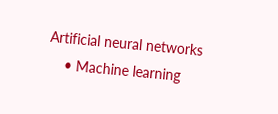Artificial neural networks
    • Machine learning